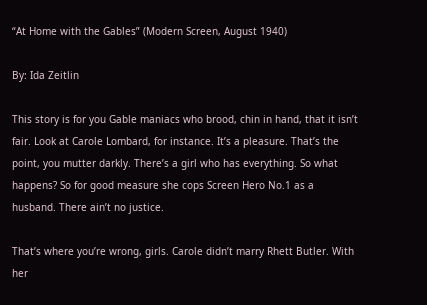“At Home with the Gables” (Modern Screen, August 1940)

By: Ida Zeitlin

This story is for you Gable maniacs who brood, chin in hand, that it isn’t fair. Look at Carole Lombard, for instance. It’s a pleasure. That’s the point, you mutter darkly. There’s a girl who has everything. So what happens? So for good measure she cops Screen Hero No.1 as a husband. There ain’t no justice.

That’s where you’re wrong, girls. Carole didn’t marry Rhett Butler. With her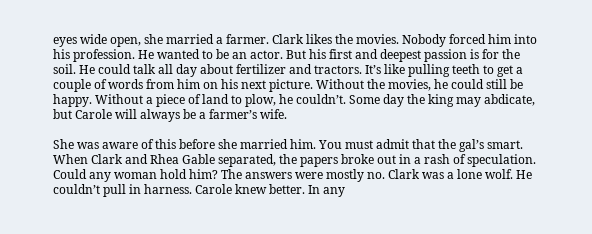eyes wide open, she married a farmer. Clark likes the movies. Nobody forced him into his profession. He wanted to be an actor. But his first and deepest passion is for the soil. He could talk all day about fertilizer and tractors. It’s like pulling teeth to get a couple of words from him on his next picture. Without the movies, he could still be happy. Without a piece of land to plow, he couldn’t. Some day the king may abdicate, but Carole will always be a farmer’s wife.

She was aware of this before she married him. You must admit that the gal’s smart. When Clark and Rhea Gable separated, the papers broke out in a rash of speculation. Could any woman hold him? The answers were mostly no. Clark was a lone wolf. He couldn’t pull in harness. Carole knew better. In any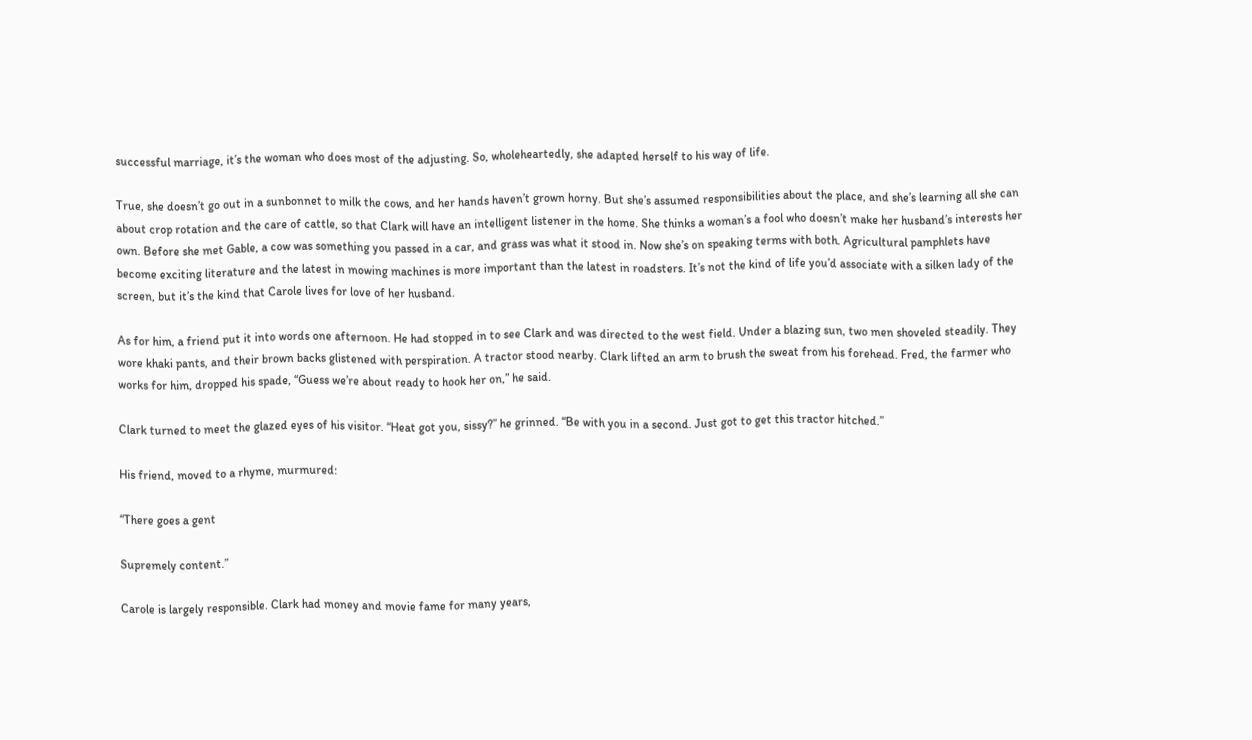successful marriage, it’s the woman who does most of the adjusting. So, wholeheartedly, she adapted herself to his way of life.

True, she doesn’t go out in a sunbonnet to milk the cows, and her hands haven’t grown horny. But she’s assumed responsibilities about the place, and she’s learning all she can about crop rotation and the care of cattle, so that Clark will have an intelligent listener in the home. She thinks a woman’s a fool who doesn’t make her husband’s interests her own. Before she met Gable, a cow was something you passed in a car, and grass was what it stood in. Now she’s on speaking terms with both. Agricultural pamphlets have become exciting literature and the latest in mowing machines is more important than the latest in roadsters. It’s not the kind of life you’d associate with a silken lady of the screen, but it’s the kind that Carole lives for love of her husband.

As for him, a friend put it into words one afternoon. He had stopped in to see Clark and was directed to the west field. Under a blazing sun, two men shoveled steadily. They wore khaki pants, and their brown backs glistened with perspiration. A tractor stood nearby. Clark lifted an arm to brush the sweat from his forehead. Fred, the farmer who works for him, dropped his spade, “Guess we’re about ready to hook her on,” he said.

Clark turned to meet the glazed eyes of his visitor. “Heat got you, sissy?” he grinned. “Be with you in a second. Just got to get this tractor hitched.”

His friend, moved to a rhyme, murmured:

“There goes a gent

Supremely content.”

Carole is largely responsible. Clark had money and movie fame for many years,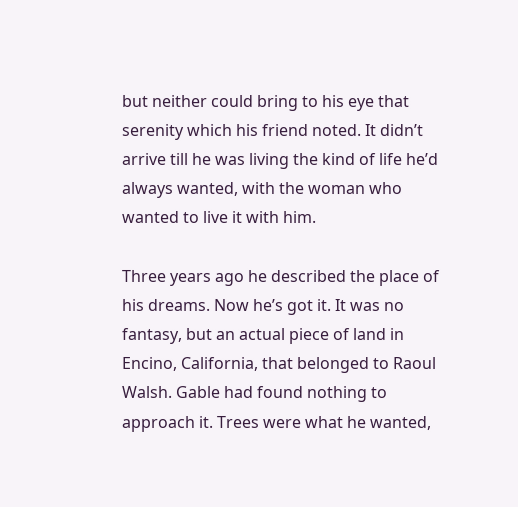but neither could bring to his eye that serenity which his friend noted. It didn’t arrive till he was living the kind of life he’d always wanted, with the woman who wanted to live it with him.

Three years ago he described the place of his dreams. Now he’s got it. It was no fantasy, but an actual piece of land in Encino, California, that belonged to Raoul Walsh. Gable had found nothing to approach it. Trees were what he wanted,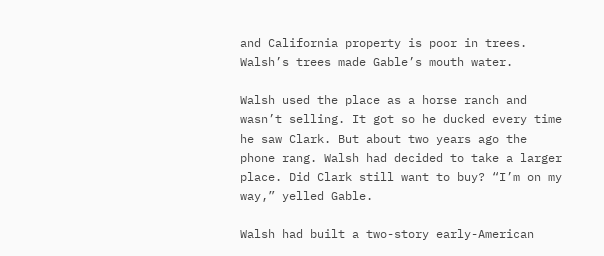and California property is poor in trees. Walsh’s trees made Gable’s mouth water.

Walsh used the place as a horse ranch and wasn’t selling. It got so he ducked every time he saw Clark. But about two years ago the phone rang. Walsh had decided to take a larger place. Did Clark still want to buy? “I’m on my way,” yelled Gable.

Walsh had built a two-story early-American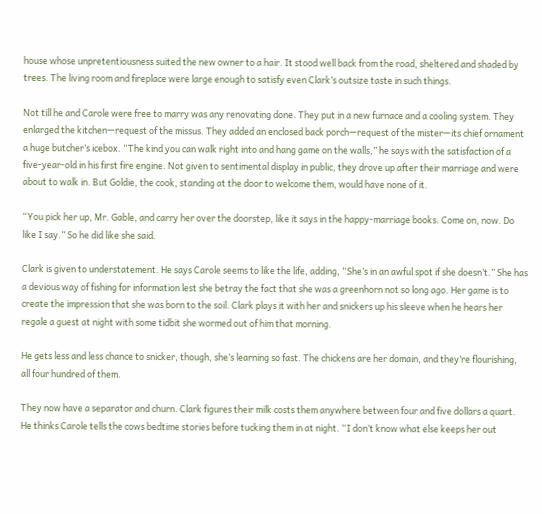house whose unpretentiousness suited the new owner to a hair. It stood well back from the road, sheltered and shaded by trees. The living room and fireplace were large enough to satisfy even Clark’s outsize taste in such things.

Not till he and Carole were free to marry was any renovating done. They put in a new furnace and a cooling system. They enlarged the kitchen—request of the missus. They added an enclosed back porch—request of the mister—its chief ornament a huge butcher’s icebox. “The kind you can walk right into and hang game on the walls,” he says with the satisfaction of a five-year-old in his first fire engine. Not given to sentimental display in public, they drove up after their marriage and were about to walk in. But Goldie, the cook, standing at the door to welcome them, would have none of it.

“You pick her up, Mr. Gable, and carry her over the doorstep, like it says in the happy-marriage books. Come on, now. Do like I say.” So he did like she said.

Clark is given to understatement. He says Carole seems to like the life, adding, “She’s in an awful spot if she doesn’t.” She has a devious way of fishing for information lest she betray the fact that she was a greenhorn not so long ago. Her game is to create the impression that she was born to the soil. Clark plays it with her and snickers up his sleeve when he hears her regale a guest at night with some tidbit she wormed out of him that morning.

He gets less and less chance to snicker, though, she’s learning so fast. The chickens are her domain, and they’re flourishing, all four hundred of them.

They now have a separator and churn. Clark figures their milk costs them anywhere between four and five dollars a quart. He thinks Carole tells the cows bedtime stories before tucking them in at night. “I don’t know what else keeps her out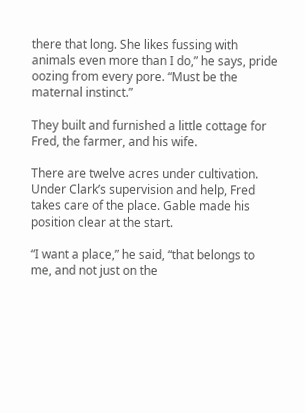there that long. She likes fussing with animals even more than I do,” he says, pride oozing from every pore. “Must be the maternal instinct.”

They built and furnished a little cottage for Fred, the farmer, and his wife.

There are twelve acres under cultivation. Under Clark’s supervision and help, Fred takes care of the place. Gable made his position clear at the start.

“I want a place,” he said, “that belongs to me, and not just on the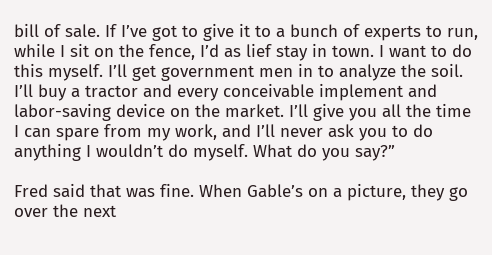bill of sale. If I’ve got to give it to a bunch of experts to run, while I sit on the fence, I’d as lief stay in town. I want to do this myself. I’ll get government men in to analyze the soil. I’ll buy a tractor and every conceivable implement and labor-saving device on the market. I’ll give you all the time I can spare from my work, and I’ll never ask you to do anything I wouldn’t do myself. What do you say?”

Fred said that was fine. When Gable’s on a picture, they go over the next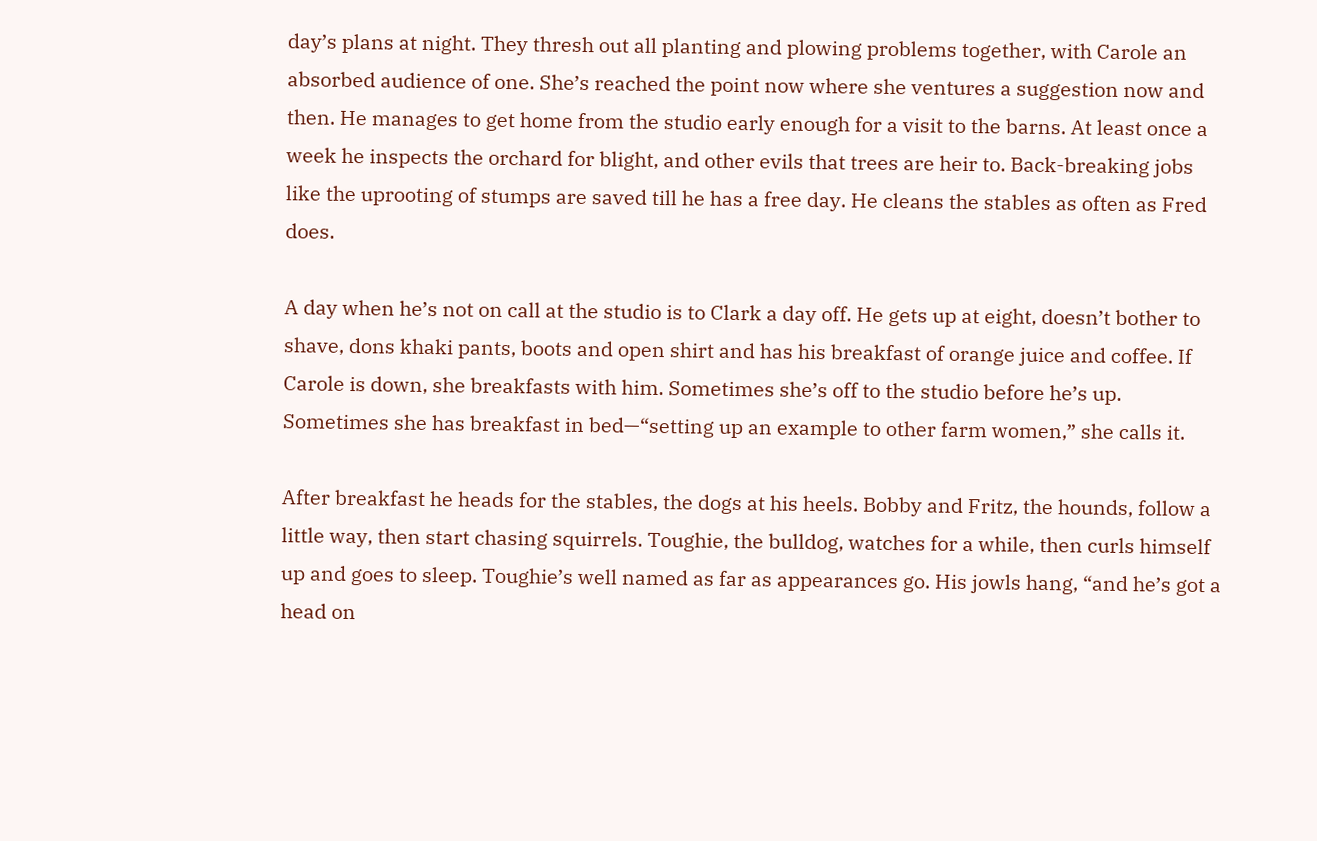day’s plans at night. They thresh out all planting and plowing problems together, with Carole an absorbed audience of one. She’s reached the point now where she ventures a suggestion now and then. He manages to get home from the studio early enough for a visit to the barns. At least once a week he inspects the orchard for blight, and other evils that trees are heir to. Back-breaking jobs like the uprooting of stumps are saved till he has a free day. He cleans the stables as often as Fred does.

A day when he’s not on call at the studio is to Clark a day off. He gets up at eight, doesn’t bother to shave, dons khaki pants, boots and open shirt and has his breakfast of orange juice and coffee. If Carole is down, she breakfasts with him. Sometimes she’s off to the studio before he’s up. Sometimes she has breakfast in bed—“setting up an example to other farm women,” she calls it.

After breakfast he heads for the stables, the dogs at his heels. Bobby and Fritz, the hounds, follow a little way, then start chasing squirrels. Toughie, the bulldog, watches for a while, then curls himself up and goes to sleep. Toughie’s well named as far as appearances go. His jowls hang, “and he’s got a head on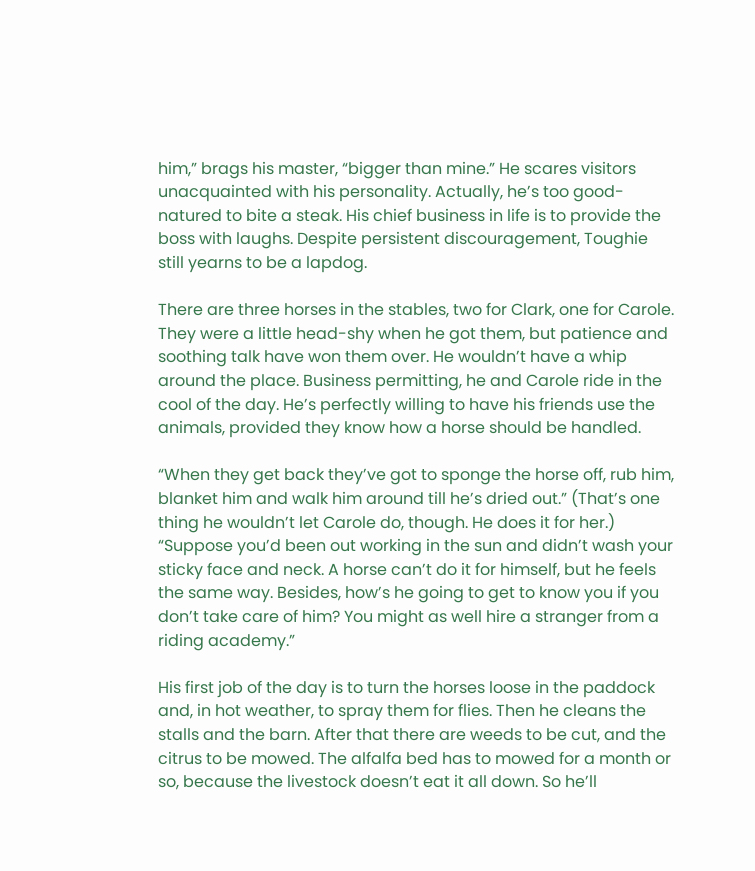him,” brags his master, “bigger than mine.” He scares visitors unacquainted with his personality. Actually, he’s too good-natured to bite a steak. His chief business in life is to provide the boss with laughs. Despite persistent discouragement, Toughie still yearns to be a lapdog.

There are three horses in the stables, two for Clark, one for Carole. They were a little head-shy when he got them, but patience and soothing talk have won them over. He wouldn’t have a whip around the place. Business permitting, he and Carole ride in the cool of the day. He’s perfectly willing to have his friends use the animals, provided they know how a horse should be handled.

“When they get back they’ve got to sponge the horse off, rub him, blanket him and walk him around till he’s dried out.” (That’s one thing he wouldn’t let Carole do, though. He does it for her.) “Suppose you’d been out working in the sun and didn’t wash your sticky face and neck. A horse can’t do it for himself, but he feels the same way. Besides, how’s he going to get to know you if you don’t take care of him? You might as well hire a stranger from a riding academy.”

His first job of the day is to turn the horses loose in the paddock and, in hot weather, to spray them for flies. Then he cleans the stalls and the barn. After that there are weeds to be cut, and the citrus to be mowed. The alfalfa bed has to mowed for a month or so, because the livestock doesn’t eat it all down. So he’ll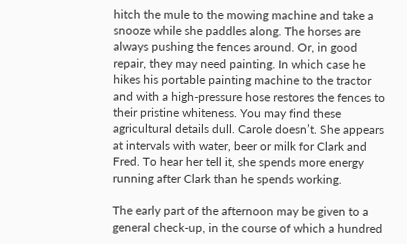hitch the mule to the mowing machine and take a snooze while she paddles along. The horses are always pushing the fences around. Or, in good repair, they may need painting. In which case he hikes his portable painting machine to the tractor and with a high-pressure hose restores the fences to their pristine whiteness. You may find these agricultural details dull. Carole doesn’t. She appears at intervals with water, beer or milk for Clark and Fred. To hear her tell it, she spends more energy running after Clark than he spends working.

The early part of the afternoon may be given to a general check-up, in the course of which a hundred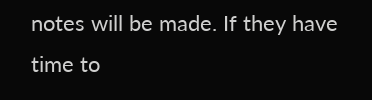notes will be made. If they have time to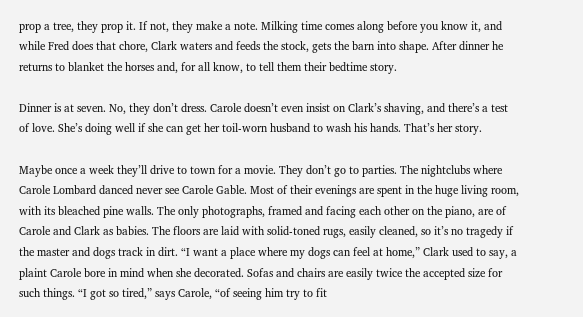prop a tree, they prop it. If not, they make a note. Milking time comes along before you know it, and while Fred does that chore, Clark waters and feeds the stock, gets the barn into shape. After dinner he returns to blanket the horses and, for all know, to tell them their bedtime story.

Dinner is at seven. No, they don’t dress. Carole doesn’t even insist on Clark’s shaving, and there’s a test of love. She’s doing well if she can get her toil-worn husband to wash his hands. That’s her story.

Maybe once a week they’ll drive to town for a movie. They don’t go to parties. The nightclubs where Carole Lombard danced never see Carole Gable. Most of their evenings are spent in the huge living room, with its bleached pine walls. The only photographs, framed and facing each other on the piano, are of Carole and Clark as babies. The floors are laid with solid-toned rugs, easily cleaned, so it’s no tragedy if the master and dogs track in dirt. “I want a place where my dogs can feel at home,” Clark used to say, a plaint Carole bore in mind when she decorated. Sofas and chairs are easily twice the accepted size for such things. “I got so tired,” says Carole, “of seeing him try to fit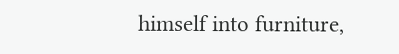himself into furniture,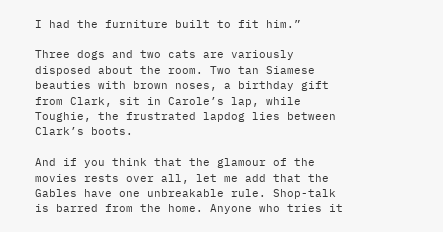I had the furniture built to fit him.”

Three dogs and two cats are variously disposed about the room. Two tan Siamese beauties with brown noses, a birthday gift from Clark, sit in Carole’s lap, while Toughie, the frustrated lapdog lies between Clark’s boots.

And if you think that the glamour of the movies rests over all, let me add that the Gables have one unbreakable rule. Shop-talk is barred from the home. Anyone who tries it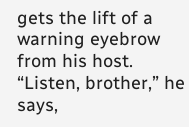gets the lift of a warning eyebrow from his host. “Listen, brother,” he says,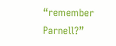“remember Parnell?”